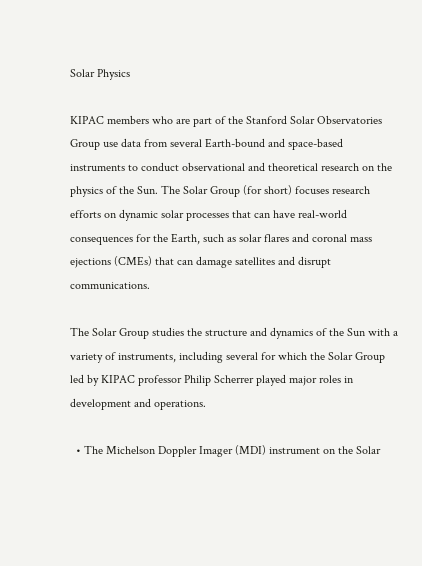Solar Physics

KIPAC members who are part of the Stanford Solar Observatories Group use data from several Earth-bound and space-based instruments to conduct observational and theoretical research on the physics of the Sun. The Solar Group (for short) focuses research efforts on dynamic solar processes that can have real-world consequences for the Earth, such as solar flares and coronal mass ejections (CMEs) that can damage satellites and disrupt communications.

The Solar Group studies the structure and dynamics of the Sun with a variety of instruments, including several for which the Solar Group led by KIPAC professor Philip Scherrer played major roles in development and operations.

  • The Michelson Doppler Imager (MDI) instrument on the Solar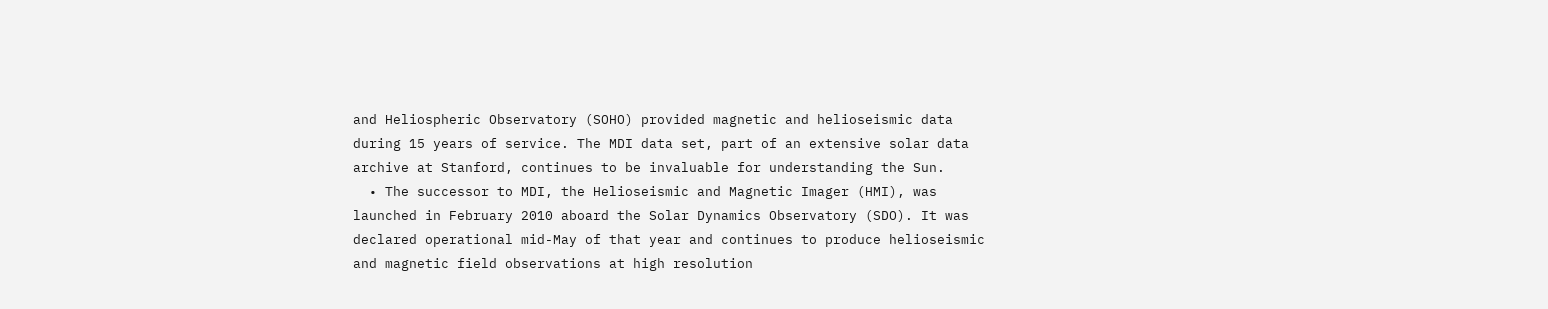and Heliospheric Observatory (SOHO) provided magnetic and helioseismic data during 15 years of service. The MDI data set, part of an extensive solar data archive at Stanford, continues to be invaluable for understanding the Sun.
  • The successor to MDI, the Helioseismic and Magnetic Imager (HMI), was launched in February 2010 aboard the Solar Dynamics Observatory (SDO). It was declared operational mid-May of that year and continues to produce helioseismic and magnetic field observations at high resolution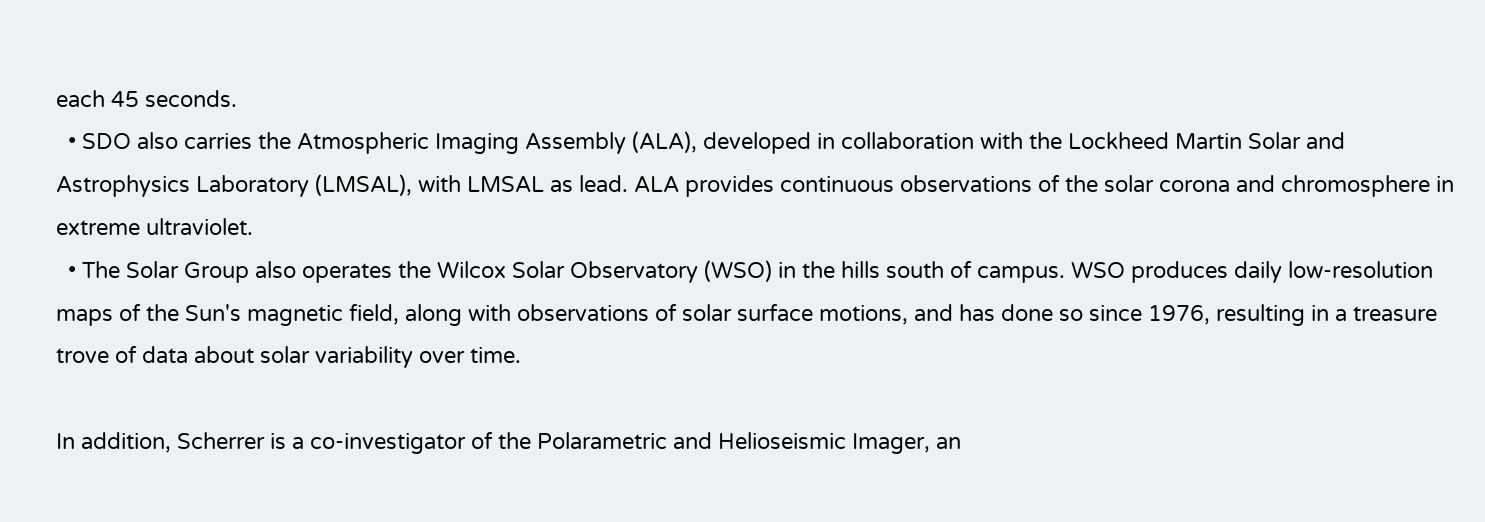each 45 seconds.
  • SDO also carries the Atmospheric Imaging Assembly (ALA), developed in collaboration with the Lockheed Martin Solar and Astrophysics Laboratory (LMSAL), with LMSAL as lead. ALA provides continuous observations of the solar corona and chromosphere in extreme ultraviolet.
  • The Solar Group also operates the Wilcox Solar Observatory (WSO) in the hills south of campus. WSO produces daily low-resolution maps of the Sun's magnetic field, along with observations of solar surface motions, and has done so since 1976, resulting in a treasure trove of data about solar variability over time.

In addition, Scherrer is a co-investigator of the Polarametric and Helioseismic Imager, an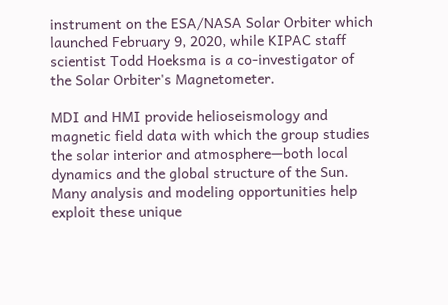instrument on the ESA/NASA Solar Orbiter which launched February 9, 2020, while KIPAC staff scientist Todd Hoeksma is a co-investigator of the Solar Orbiter's Magnetometer.

MDI and HMI provide helioseismology and magnetic field data with which the group studies the solar interior and atmosphere—both local dynamics and the global structure of the Sun. Many analysis and modeling opportunities help exploit these unique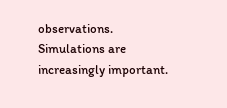observations. Simulations are increasingly important.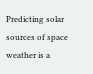Predicting solar sources of space weather is a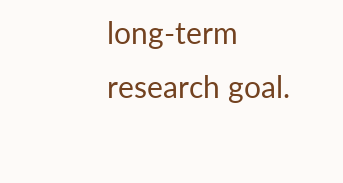long-term research goal.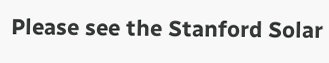Please see the Stanford Solar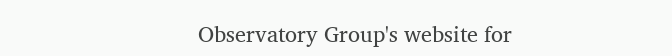Observatory Group's website for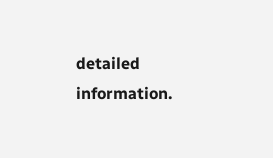detailed information.